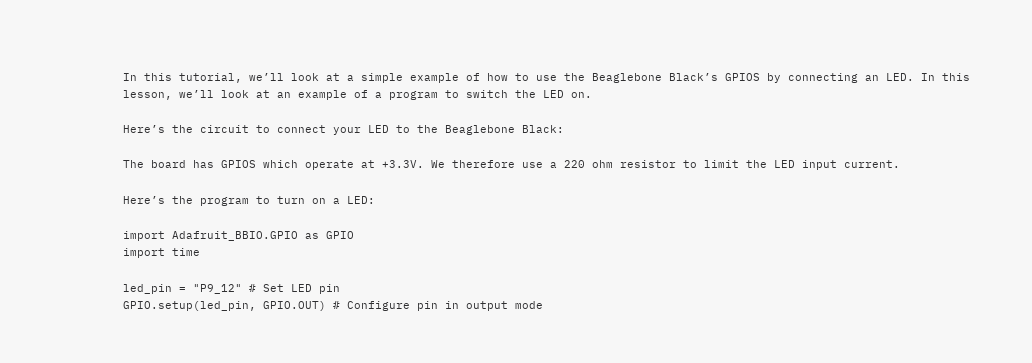In this tutorial, we’ll look at a simple example of how to use the Beaglebone Black’s GPIOS by connecting an LED. In this lesson, we’ll look at an example of a program to switch the LED on.

Here’s the circuit to connect your LED to the Beaglebone Black:

The board has GPIOS which operate at +3.3V. We therefore use a 220 ohm resistor to limit the LED input current.

Here’s the program to turn on a LED:

import Adafruit_BBIO.GPIO as GPIO
import time

led_pin = "P9_12" # Set LED pin
GPIO.setup(led_pin, GPIO.OUT) # Configure pin in output mode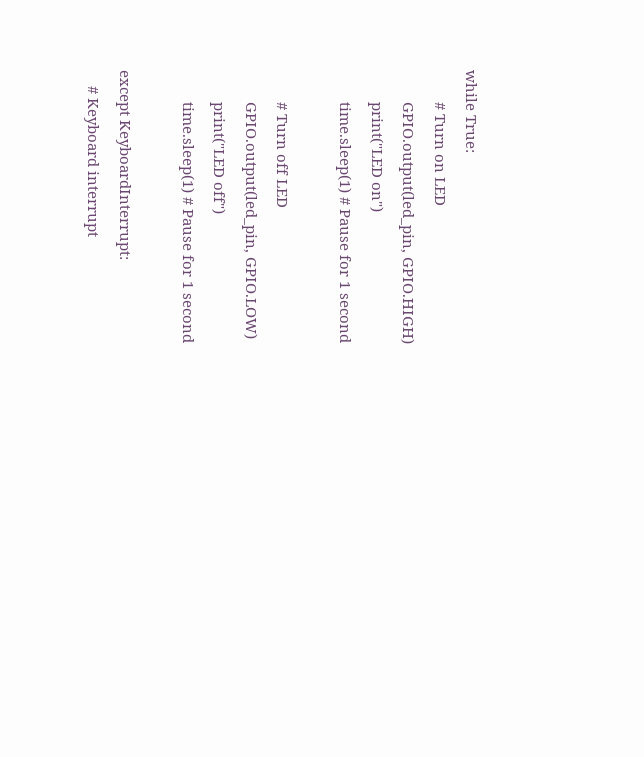while True:
        # Turn on LED
        GPIO.output(led_pin, GPIO.HIGH)
        print("LED on")
        time.sleep(1) # Pause for 1 second

        # Turn off LED
        GPIO.output(led_pin, GPIO.LOW)
        print("LED off")
        time.sleep(1) # Pause for 1 second

except KeyboardInterrupt:
    # Keyboard interrupt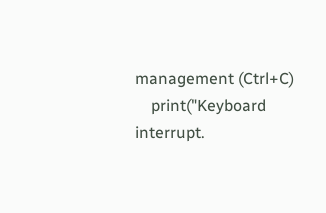management (Ctrl+C)
    print("Keyboard interrupt.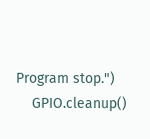Program stop.")
    GPIO.cleanup()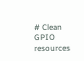# Clean GPIO resources